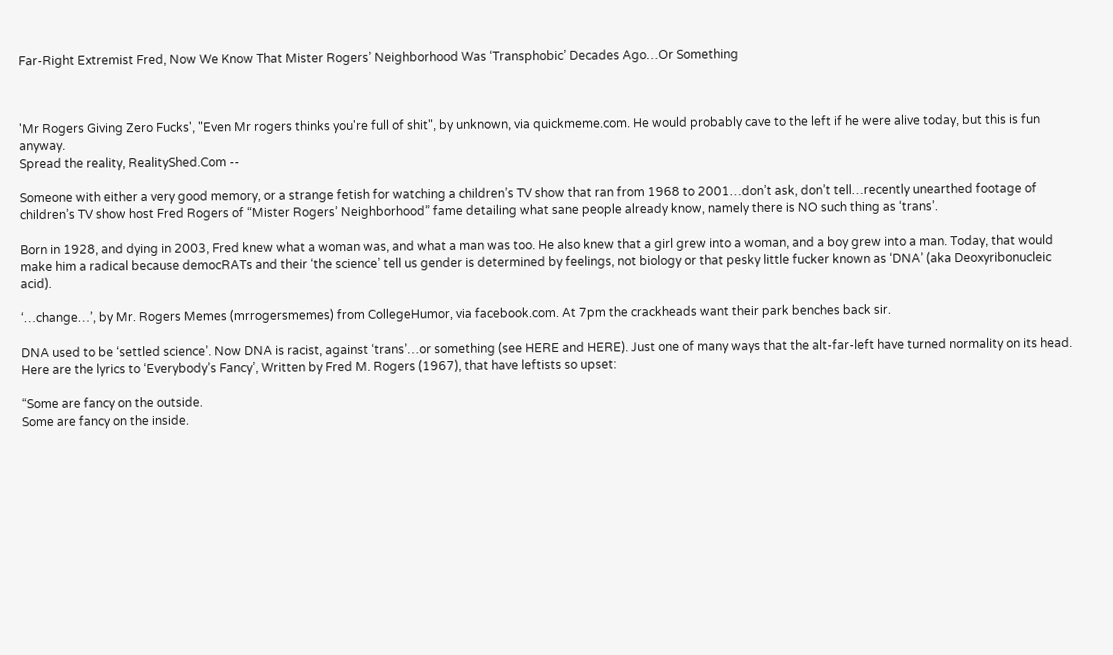Far-Right Extremist Fred, Now We Know That Mister Rogers’ Neighborhood Was ‘Transphobic’ Decades Ago…Or Something



'Mr Rogers Giving Zero Fucks', "Even Mr rogers thinks you're full of shit", by unknown, via quickmeme.com. He would probably cave to the left if he were alive today, but this is fun anyway.
Spread the reality, RealityShed.Com --

Someone with either a very good memory, or a strange fetish for watching a children’s TV show that ran from 1968 to 2001…don’t ask, don’t tell…recently unearthed footage of children’s TV show host Fred Rogers of “Mister Rogers’ Neighborhood” fame detailing what sane people already know, namely there is NO such thing as ‘trans’.

Born in 1928, and dying in 2003, Fred knew what a woman was, and what a man was too. He also knew that a girl grew into a woman, and a boy grew into a man. Today, that would make him a radical because democRATs and their ‘the science’ tell us gender is determined by feelings, not biology or that pesky little fucker known as ‘DNA’ (aka Deoxyribonucleic acid).

‘…change…’, by Mr. Rogers Memes (mrrogersmemes) from CollegeHumor, via facebook.com. At 7pm the crackheads want their park benches back sir.

DNA used to be ‘settled science’. Now DNA is racist, against ‘trans’…or something (see HERE and HERE). Just one of many ways that the alt-far-left have turned normality on its head. Here are the lyrics to ‘Everybody’s Fancy’, Written by Fred M. Rogers (1967), that have leftists so upset:

“Some are fancy on the outside.
Some are fancy on the inside.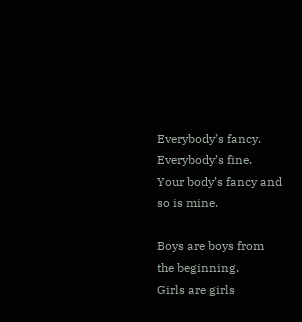Everybody’s fancy.
Everybody’s fine.
Your body’s fancy and so is mine.

Boys are boys from the beginning.
Girls are girls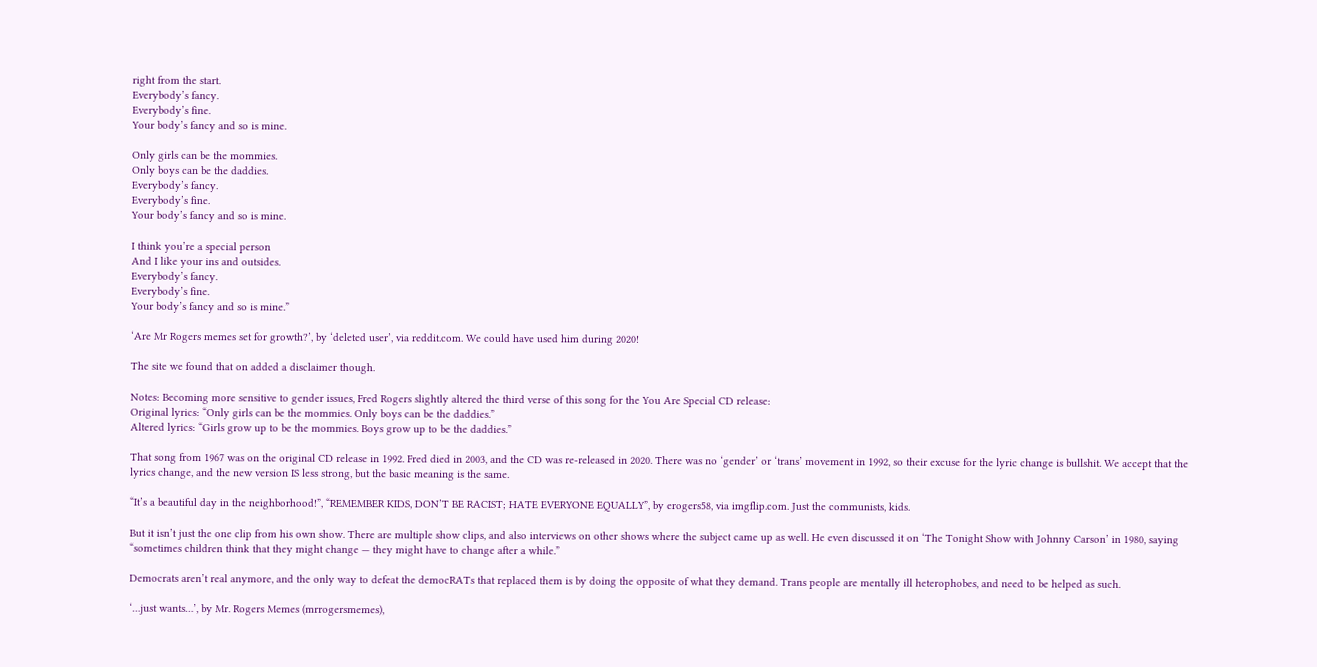right from the start.
Everybody’s fancy.
Everybody’s fine.
Your body’s fancy and so is mine.

Only girls can be the mommies.
Only boys can be the daddies.
Everybody’s fancy.
Everybody’s fine.
Your body’s fancy and so is mine.

I think you’re a special person
And I like your ins and outsides.
Everybody’s fancy.
Everybody’s fine.
Your body’s fancy and so is mine.”

‘Are Mr Rogers memes set for growth?’, by ‘deleted user’, via reddit.com. We could have used him during 2020!

The site we found that on added a disclaimer though.

Notes: Becoming more sensitive to gender issues, Fred Rogers slightly altered the third verse of this song for the You Are Special CD release:
Original lyrics: “Only girls can be the mommies. Only boys can be the daddies.”
Altered lyrics: “Girls grow up to be the mommies. Boys grow up to be the daddies.”

That song from 1967 was on the original CD release in 1992. Fred died in 2003, and the CD was re-released in 2020. There was no ‘gender’ or ‘trans’ movement in 1992, so their excuse for the lyric change is bullshit. We accept that the lyrics change, and the new version IS less strong, but the basic meaning is the same.

“It’s a beautiful day in the neighborhood!”, “REMEMBER KIDS, DON’T BE RACIST; HATE EVERYONE EQUALLY”, by erogers58, via imgflip.com. Just the communists, kids.

But it isn’t just the one clip from his own show. There are multiple show clips, and also interviews on other shows where the subject came up as well. He even discussed it on ‘The Tonight Show with Johnny Carson’ in 1980, saying “sometimes children think that they might change — they might have to change after a while.”

Democrats aren’t real anymore, and the only way to defeat the democRATs that replaced them is by doing the opposite of what they demand. Trans people are mentally ill heterophobes, and need to be helped as such.

‘…just wants…’, by Mr. Rogers Memes (mrrogersmemes),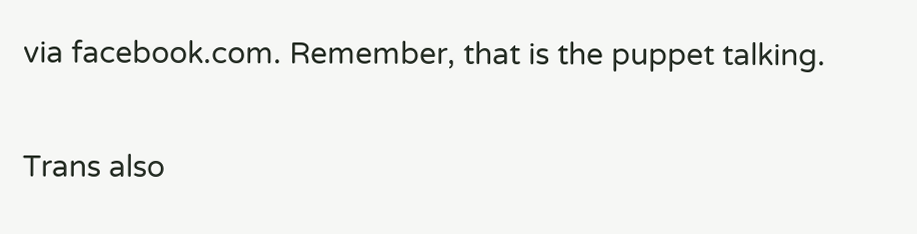via facebook.com. Remember, that is the puppet talking.

Trans also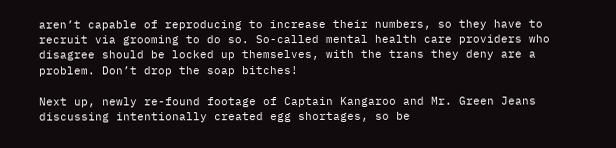aren’t capable of reproducing to increase their numbers, so they have to recruit via grooming to do so. So-called mental health care providers who disagree should be locked up themselves, with the trans they deny are a problem. Don’t drop the soap bitches!

Next up, newly re-found footage of Captain Kangaroo and Mr. Green Jeans discussing intentionally created egg shortages, so be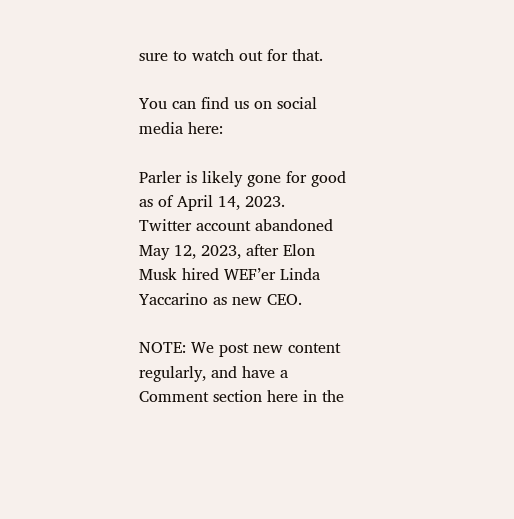sure to watch out for that.

You can find us on social media here:

Parler is likely gone for good as of April 14, 2023.
Twitter account abandoned May 12, 2023, after Elon Musk hired WEF’er Linda Yaccarino as new CEO.

NOTE: We post new content regularly, and have a Comment section here in the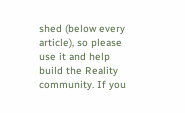shed (below every article), so please use it and help build the Reality community. If you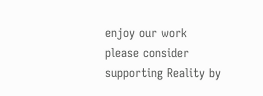enjoy our work please consider supporting Reality by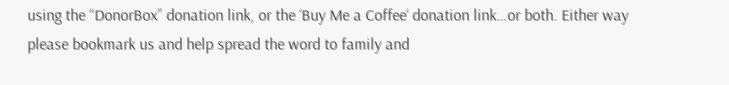using the “DonorBox” donation link, or the ‘Buy Me a Coffee‘ donation link…or both. Either way please bookmark us and help spread the word to family and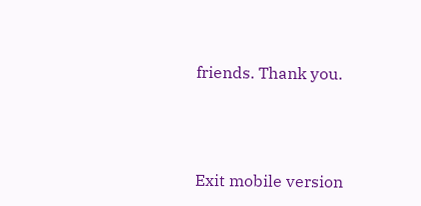friends. Thank you.



Exit mobile version